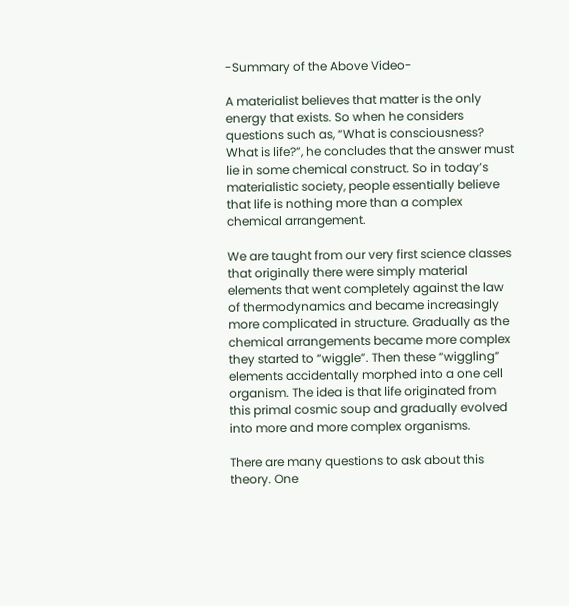-Summary of the Above Video-

A materialist believes that matter is the only energy that exists. So when he considers questions such as, “What is consciousness? What is life?”, he concludes that the answer must lie in some chemical construct. So in today’s materialistic society, people essentially believe that life is nothing more than a complex chemical arrangement.

We are taught from our very first science classes that originally there were simply material elements that went completely against the law of thermodynamics and became increasingly more complicated in structure. Gradually as the chemical arrangements became more complex they started to “wiggle”. Then these “wiggling” elements accidentally morphed into a one cell organism. The idea is that life originated from this primal cosmic soup and gradually evolved into more and more complex organisms.

There are many questions to ask about this theory. One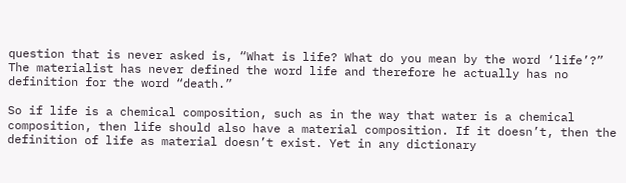question that is never asked is, “What is life? What do you mean by the word ‘life’?” The materialist has never defined the word life and therefore he actually has no definition for the word “death.”

So if life is a chemical composition, such as in the way that water is a chemical composition, then life should also have a material composition. If it doesn’t, then the definition of life as material doesn’t exist. Yet in any dictionary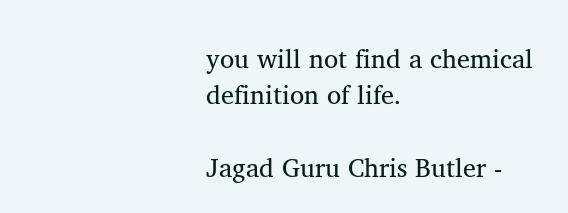you will not find a chemical definition of life.

Jagad Guru Chris Butler -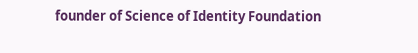founder of Science of Identity Foundation